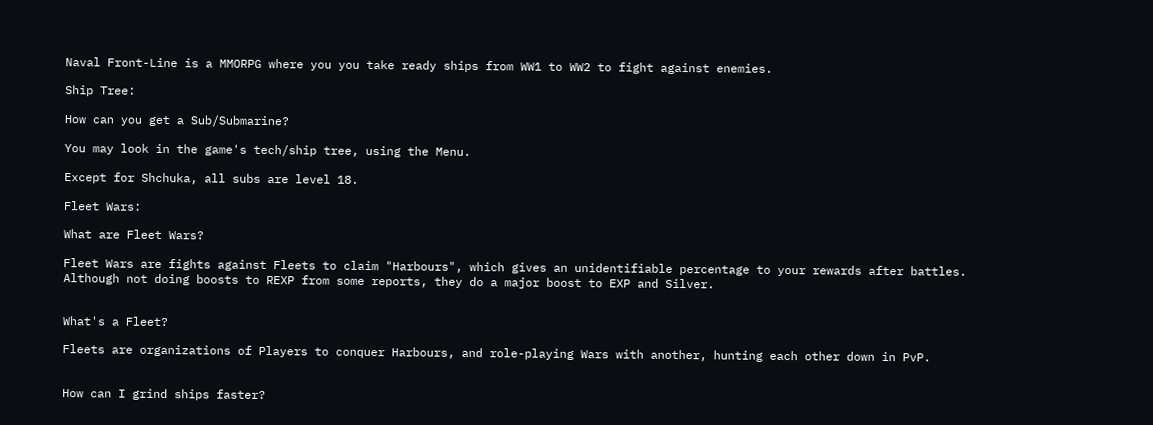Naval Front-Line is a MMORPG where you you take ready ships from WW1 to WW2 to fight against enemies.

Ship Tree:

How can you get a Sub/Submarine?

You may look in the game's tech/ship tree, using the Menu.

Except for Shchuka, all subs are level 18.

Fleet Wars:

What are Fleet Wars?

Fleet Wars are fights against Fleets to claim "Harbours", which gives an unidentifiable percentage to your rewards after battles. Although not doing boosts to REXP from some reports, they do a major boost to EXP and Silver.


What's a Fleet?

Fleets are organizations of Players to conquer Harbours, and role-playing Wars with another, hunting each other down in PvP.


How can I grind ships faster?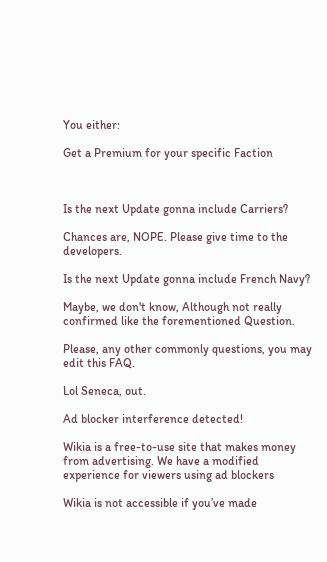You either:

Get a Premium for your specific Faction



Is the next Update gonna include Carriers?

Chances are, NOPE. Please give time to the developers.

Is the next Update gonna include French Navy?

Maybe, we don't know, Although not really confirmed like the forementioned Question.

Please, any other commonly questions, you may edit this FAQ.

Lol Seneca, out.

Ad blocker interference detected!

Wikia is a free-to-use site that makes money from advertising. We have a modified experience for viewers using ad blockers

Wikia is not accessible if you’ve made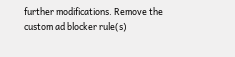further modifications. Remove the custom ad blocker rule(s)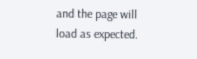and the page will load as expected.